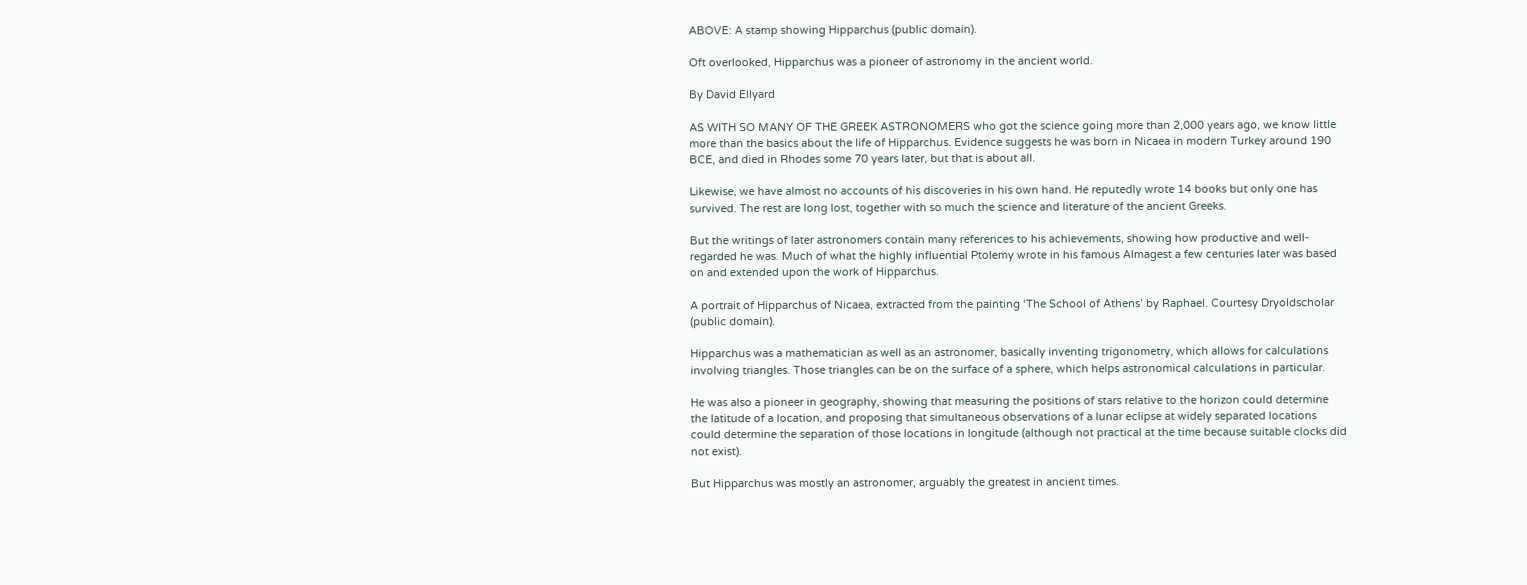ABOVE: A stamp showing Hipparchus (public domain).

Oft overlooked, Hipparchus was a pioneer of astronomy in the ancient world.

By David Ellyard

AS WITH SO MANY OF THE GREEK ASTRONOMERS who got the science going more than 2,000 years ago, we know little more than the basics about the life of Hipparchus. Evidence suggests he was born in Nicaea in modern Turkey around 190 BCE, and died in Rhodes some 70 years later, but that is about all.

Likewise, we have almost no accounts of his discoveries in his own hand. He reputedly wrote 14 books but only one has survived. The rest are long lost, together with so much the science and literature of the ancient Greeks.

But the writings of later astronomers contain many references to his achievements, showing how productive and well-regarded he was. Much of what the highly influential Ptolemy wrote in his famous Almagest a few centuries later was based on and extended upon the work of Hipparchus.

A portrait of Hipparchus of Nicaea, extracted from the painting ‘The School of Athens’ by Raphael. Courtesy Dryoldscholar (public domain).

Hipparchus was a mathematician as well as an astronomer, basically inventing trigonometry, which allows for calculations involving triangles. Those triangles can be on the surface of a sphere, which helps astronomical calculations in particular.

He was also a pioneer in geography, showing that measuring the positions of stars relative to the horizon could determine the latitude of a location, and proposing that simultaneous observations of a lunar eclipse at widely separated locations could determine the separation of those locations in longitude (although not practical at the time because suitable clocks did not exist).

But Hipparchus was mostly an astronomer, arguably the greatest in ancient times.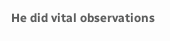He did vital observations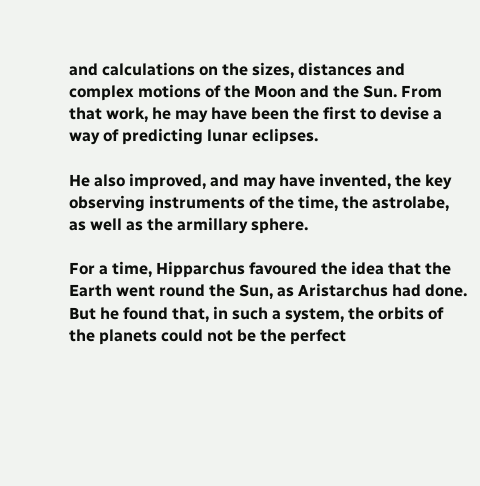and calculations on the sizes, distances and complex motions of the Moon and the Sun. From that work, he may have been the first to devise a way of predicting lunar eclipses.

He also improved, and may have invented, the key observing instruments of the time, the astrolabe, as well as the armillary sphere.

For a time, Hipparchus favoured the idea that the Earth went round the Sun, as Aristarchus had done. But he found that, in such a system, the orbits of the planets could not be the perfect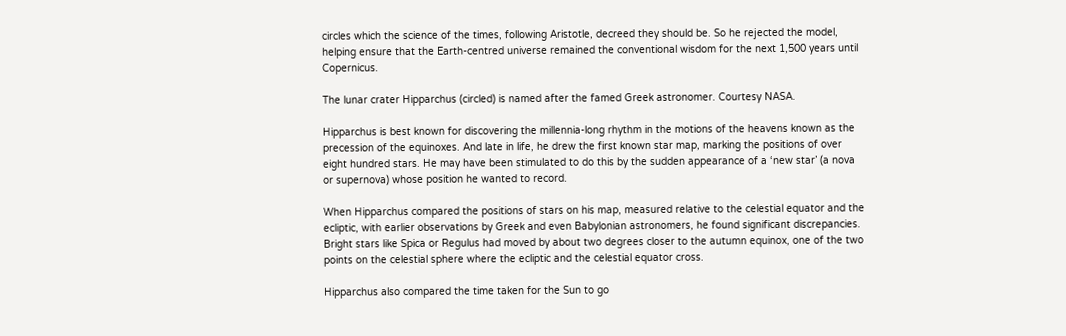circles which the science of the times, following Aristotle, decreed they should be. So he rejected the model, helping ensure that the Earth-centred universe remained the conventional wisdom for the next 1,500 years until Copernicus.

The lunar crater Hipparchus (circled) is named after the famed Greek astronomer. Courtesy NASA.

Hipparchus is best known for discovering the millennia-long rhythm in the motions of the heavens known as the precession of the equinoxes. And late in life, he drew the first known star map, marking the positions of over eight hundred stars. He may have been stimulated to do this by the sudden appearance of a ‘new star’ (a nova or supernova) whose position he wanted to record.

When Hipparchus compared the positions of stars on his map, measured relative to the celestial equator and the ecliptic, with earlier observations by Greek and even Babylonian astronomers, he found significant discrepancies. Bright stars like Spica or Regulus had moved by about two degrees closer to the autumn equinox, one of the two points on the celestial sphere where the ecliptic and the celestial equator cross.

Hipparchus also compared the time taken for the Sun to go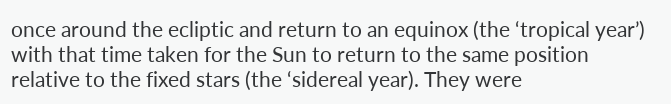once around the ecliptic and return to an equinox (the ‘tropical year’) with that time taken for the Sun to return to the same position relative to the fixed stars (the ‘sidereal year). They were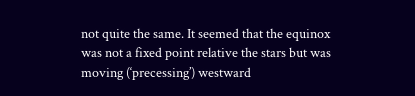not quite the same. It seemed that the equinox was not a fixed point relative the stars but was moving (‘precessing’) westward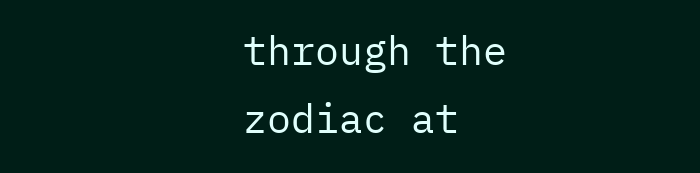through the zodiac at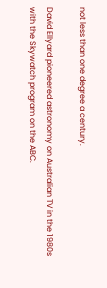not less than one degree a century.

David Ellyard pioneered astronomy on Australian TV in the 1980s with the Skywatch program on the ABC.